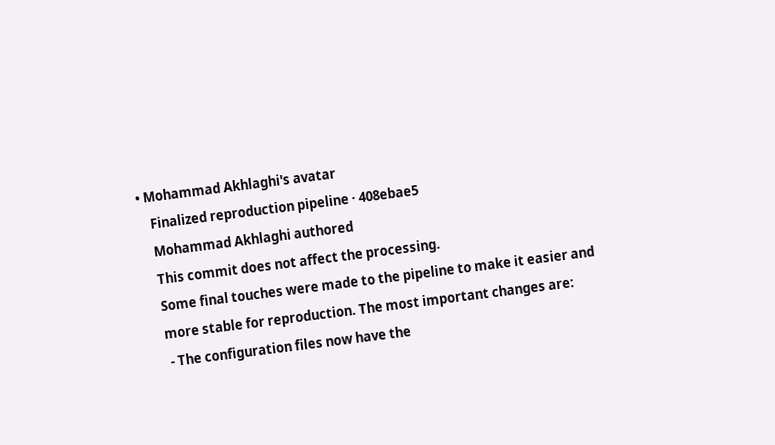• Mohammad Akhlaghi's avatar
    Finalized reproduction pipeline · 408ebae5
    Mohammad Akhlaghi authored
    This commit does not affect the processing.
    Some final touches were made to the pipeline to make it easier and
    more stable for reproduction. The most important changes are:
     - The configuration files now have the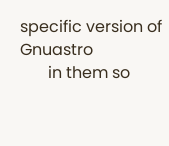specific version of Gnuastro
       in them so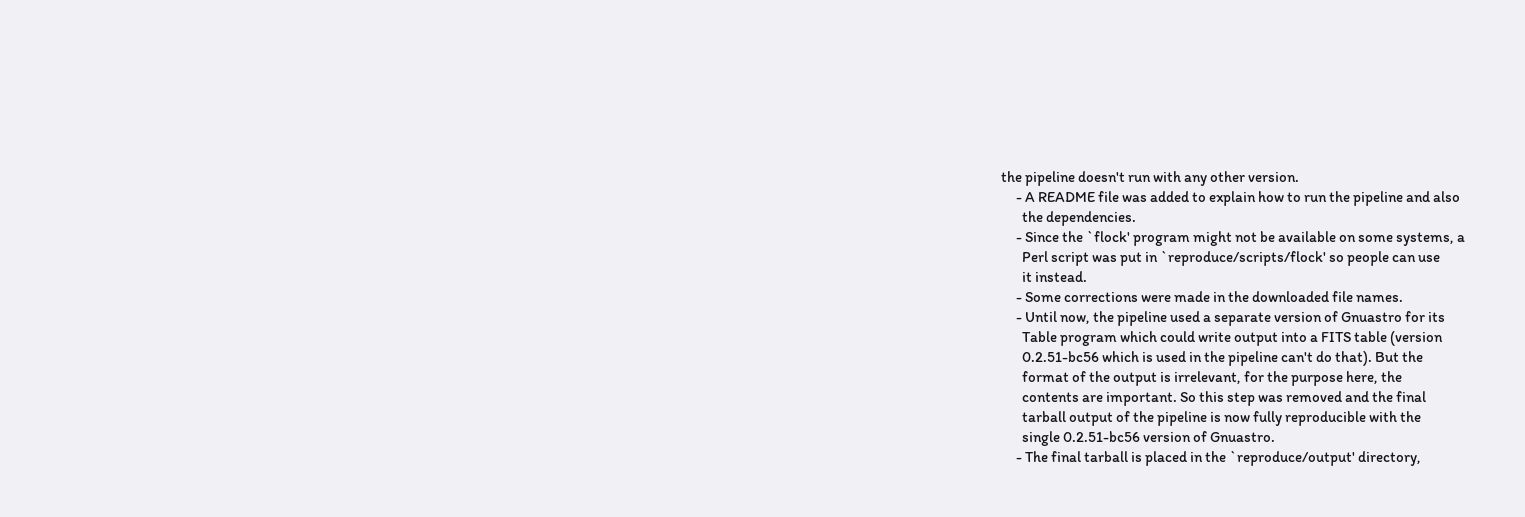the pipeline doesn't run with any other version.
     - A README file was added to explain how to run the pipeline and also
       the dependencies.
     - Since the `flock' program might not be available on some systems, a
       Perl script was put in `reproduce/scripts/flock' so people can use
       it instead.
     - Some corrections were made in the downloaded file names.
     - Until now, the pipeline used a separate version of Gnuastro for its
       Table program which could write output into a FITS table (version
       0.2.51-bc56 which is used in the pipeline can't do that). But the
       format of the output is irrelevant, for the purpose here, the
       contents are important. So this step was removed and the final
       tarball output of the pipeline is now fully reproducible with the
       single 0.2.51-bc56 version of Gnuastro.
     - The final tarball is placed in the `reproduce/output' directory,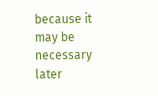because it may be necessary later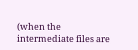(when the intermediate files are